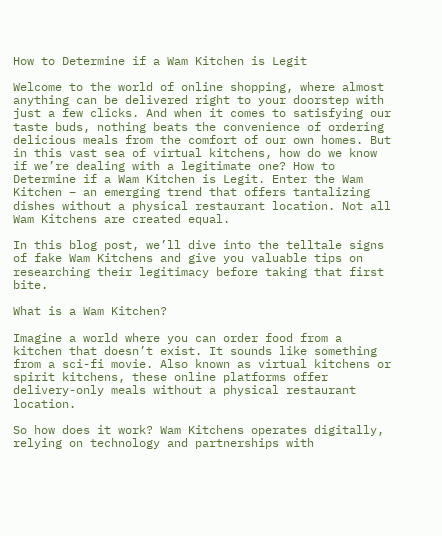How to Determine if a Wam Kitchen is Legit

Welcome to the world of online shopping, where almost anything can be delivered right to your doorstep with just a few clicks. And when it comes to satisfying our taste buds, nothing beats the convenience of ordering delicious meals from the comfort of our own homes. But in this vast sea of virtual kitchens, how do we know if we’re dealing with a legitimate one? How to Determine if a Wam Kitchen is Legit. Enter the Wam Kitchen – an emerging trend that offers tantalizing dishes without a physical restaurant location. Not all Wam Kitchens are created equal.

In this blog post, we’ll dive into the telltale signs of fake Wam Kitchens and give you valuable tips on researching their legitimacy before taking that first bite.

What is a Wam Kitchen?

Imagine a world where you can order food from a kitchen that doesn’t exist. It sounds like something from a sci-fi movie. Also known as virtual kitchens or spirit kitchens, these online platforms offer delivery-only meals without a physical restaurant location.

So how does it work? Wam Kitchens operates digitally, relying on technology and partnerships with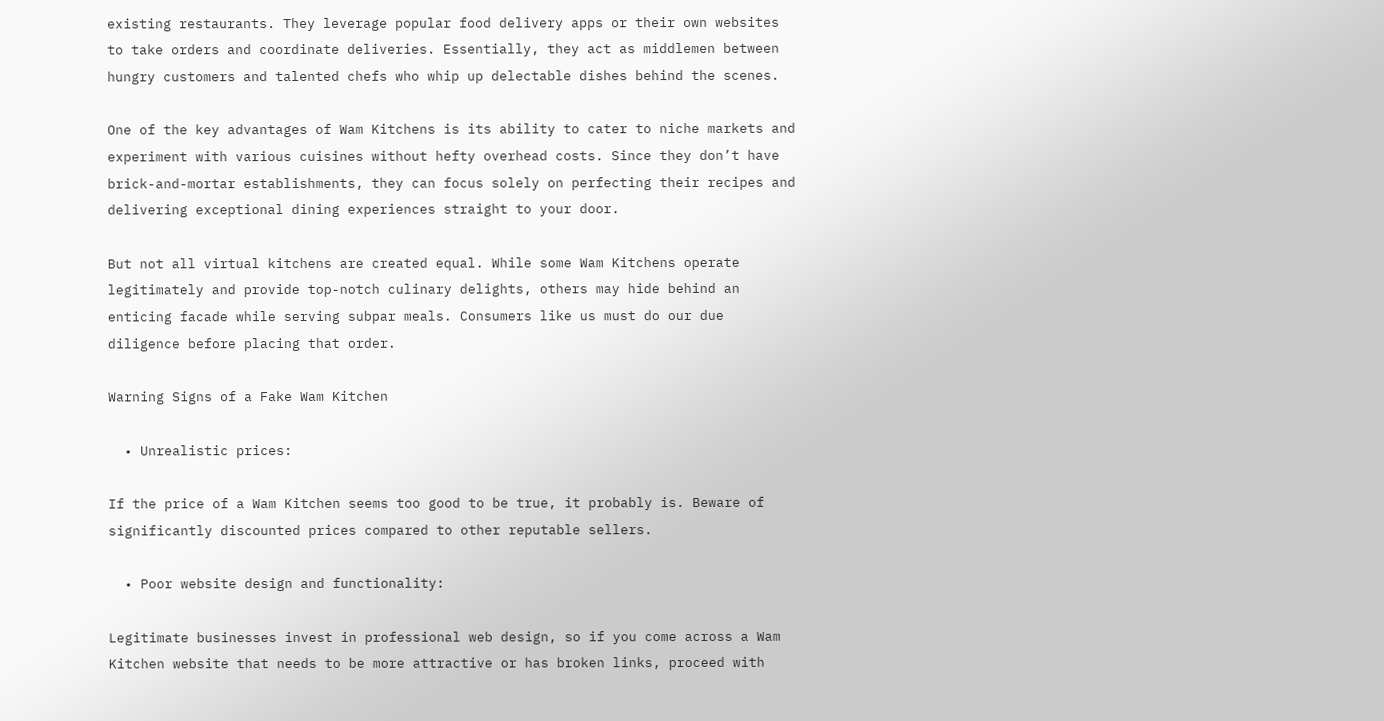existing restaurants. They leverage popular food delivery apps or their own websites to take orders and coordinate deliveries. Essentially, they act as middlemen between hungry customers and talented chefs who whip up delectable dishes behind the scenes.

One of the key advantages of Wam Kitchens is its ability to cater to niche markets and experiment with various cuisines without hefty overhead costs. Since they don’t have brick-and-mortar establishments, they can focus solely on perfecting their recipes and delivering exceptional dining experiences straight to your door.

But not all virtual kitchens are created equal. While some Wam Kitchens operate legitimately and provide top-notch culinary delights, others may hide behind an enticing facade while serving subpar meals. Consumers like us must do our due diligence before placing that order.

Warning Signs of a Fake Wam Kitchen

  • Unrealistic prices:

If the price of a Wam Kitchen seems too good to be true, it probably is. Beware of significantly discounted prices compared to other reputable sellers.

  • Poor website design and functionality:

Legitimate businesses invest in professional web design, so if you come across a Wam Kitchen website that needs to be more attractive or has broken links, proceed with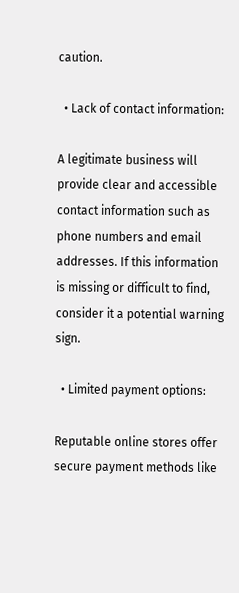caution.

  • Lack of contact information:

A legitimate business will provide clear and accessible contact information such as phone numbers and email addresses. If this information is missing or difficult to find, consider it a potential warning sign.

  • Limited payment options:

Reputable online stores offer secure payment methods like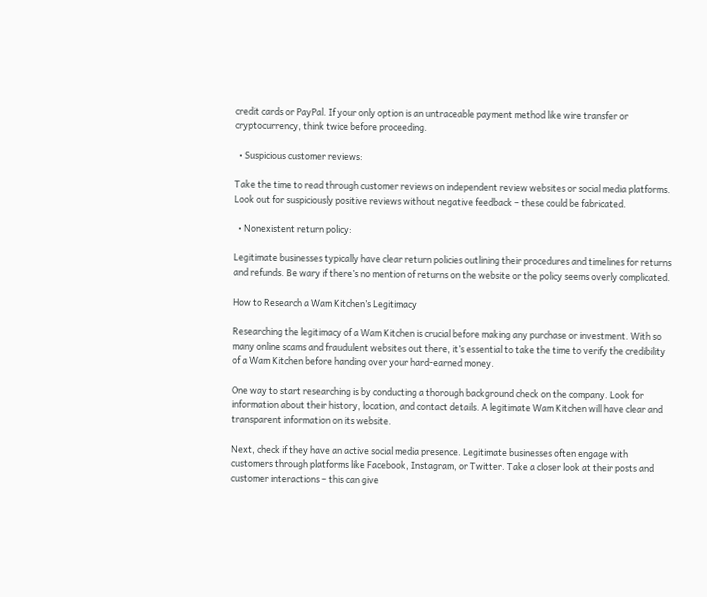credit cards or PayPal. If your only option is an untraceable payment method like wire transfer or cryptocurrency, think twice before proceeding.

  • Suspicious customer reviews:

Take the time to read through customer reviews on independent review websites or social media platforms. Look out for suspiciously positive reviews without negative feedback – these could be fabricated.

  • Nonexistent return policy:

Legitimate businesses typically have clear return policies outlining their procedures and timelines for returns and refunds. Be wary if there’s no mention of returns on the website or the policy seems overly complicated.

How to Research a Wam Kitchen’s Legitimacy

Researching the legitimacy of a Wam Kitchen is crucial before making any purchase or investment. With so many online scams and fraudulent websites out there, it’s essential to take the time to verify the credibility of a Wam Kitchen before handing over your hard-earned money.

One way to start researching is by conducting a thorough background check on the company. Look for information about their history, location, and contact details. A legitimate Wam Kitchen will have clear and transparent information on its website.

Next, check if they have an active social media presence. Legitimate businesses often engage with customers through platforms like Facebook, Instagram, or Twitter. Take a closer look at their posts and customer interactions – this can give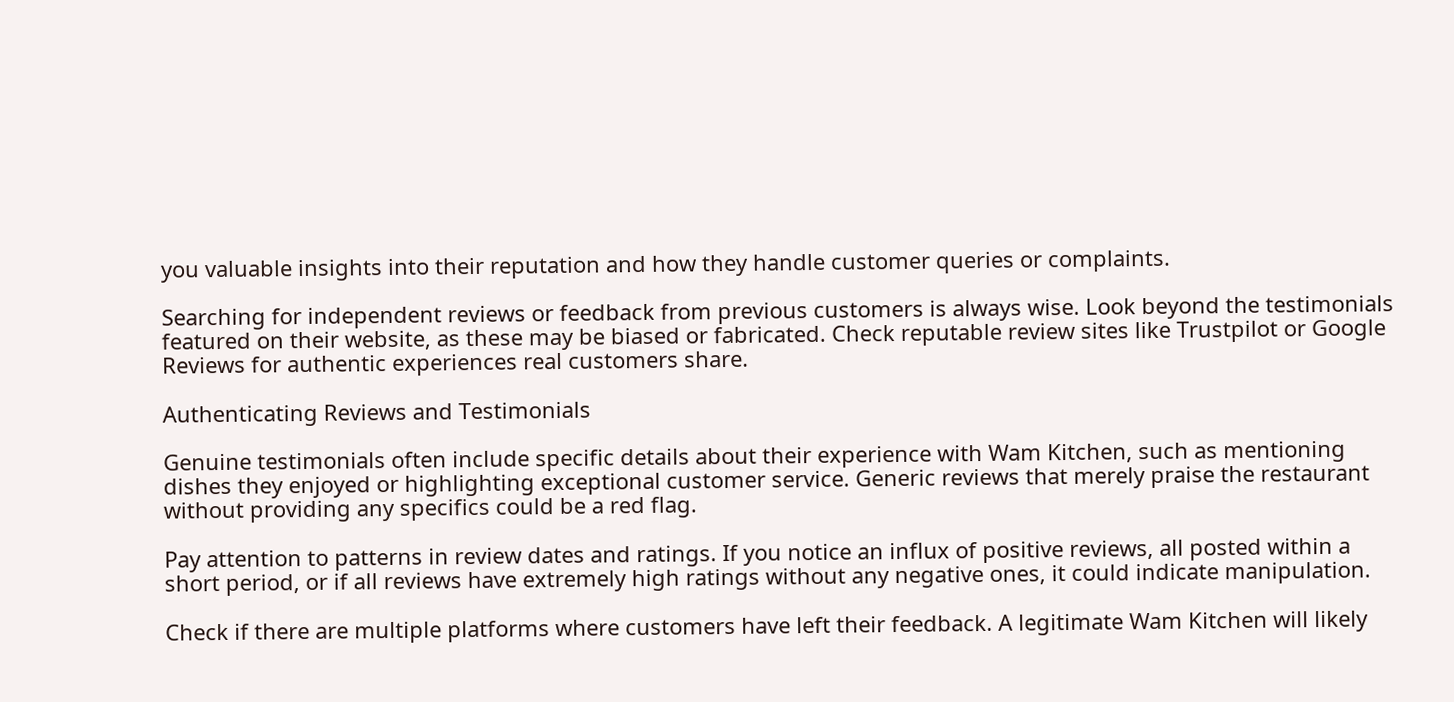you valuable insights into their reputation and how they handle customer queries or complaints.

Searching for independent reviews or feedback from previous customers is always wise. Look beyond the testimonials featured on their website, as these may be biased or fabricated. Check reputable review sites like Trustpilot or Google Reviews for authentic experiences real customers share.

Authenticating Reviews and Testimonials

Genuine testimonials often include specific details about their experience with Wam Kitchen, such as mentioning dishes they enjoyed or highlighting exceptional customer service. Generic reviews that merely praise the restaurant without providing any specifics could be a red flag.

Pay attention to patterns in review dates and ratings. If you notice an influx of positive reviews, all posted within a short period, or if all reviews have extremely high ratings without any negative ones, it could indicate manipulation.

Check if there are multiple platforms where customers have left their feedback. A legitimate Wam Kitchen will likely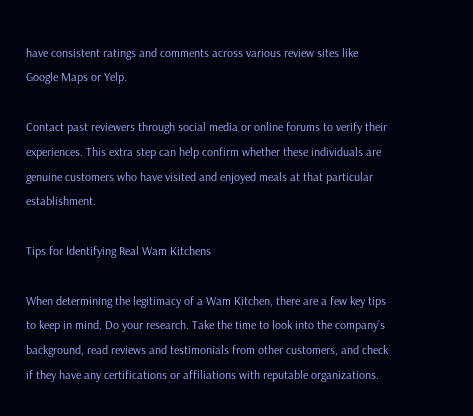have consistent ratings and comments across various review sites like Google Maps or Yelp.

Contact past reviewers through social media or online forums to verify their experiences. This extra step can help confirm whether these individuals are genuine customers who have visited and enjoyed meals at that particular establishment.

Tips for Identifying Real Wam Kitchens

When determining the legitimacy of a Wam Kitchen, there are a few key tips to keep in mind. Do your research. Take the time to look into the company’s background, read reviews and testimonials from other customers, and check if they have any certifications or affiliations with reputable organizations.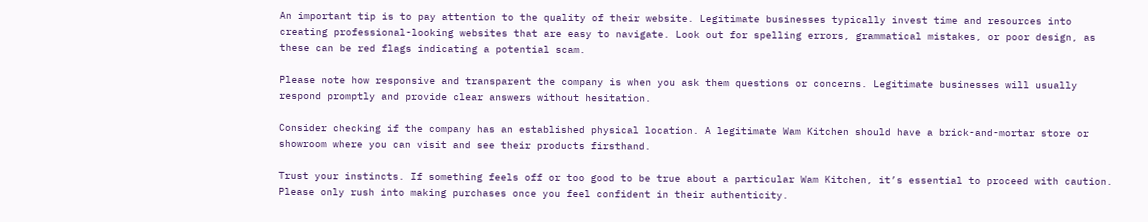An important tip is to pay attention to the quality of their website. Legitimate businesses typically invest time and resources into creating professional-looking websites that are easy to navigate. Look out for spelling errors, grammatical mistakes, or poor design, as these can be red flags indicating a potential scam.

Please note how responsive and transparent the company is when you ask them questions or concerns. Legitimate businesses will usually respond promptly and provide clear answers without hesitation.

Consider checking if the company has an established physical location. A legitimate Wam Kitchen should have a brick-and-mortar store or showroom where you can visit and see their products firsthand.

Trust your instincts. If something feels off or too good to be true about a particular Wam Kitchen, it’s essential to proceed with caution. Please only rush into making purchases once you feel confident in their authenticity.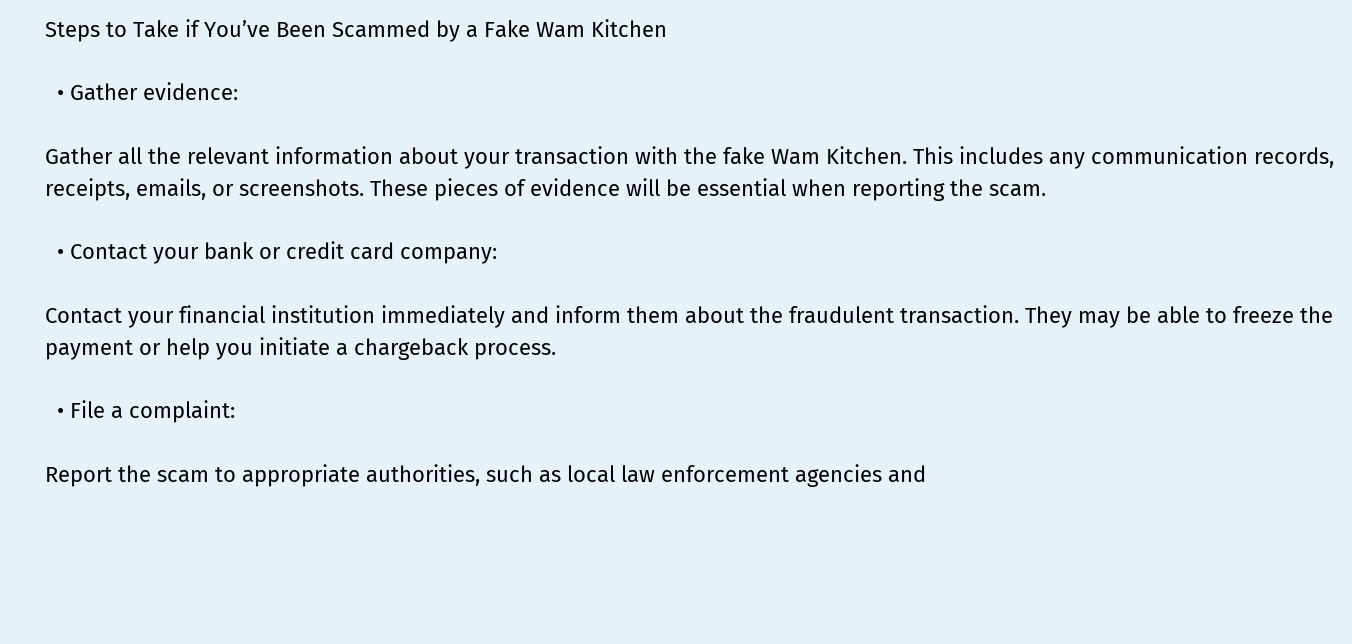Steps to Take if You’ve Been Scammed by a Fake Wam Kitchen

  • Gather evidence:

Gather all the relevant information about your transaction with the fake Wam Kitchen. This includes any communication records, receipts, emails, or screenshots. These pieces of evidence will be essential when reporting the scam.

  • Contact your bank or credit card company:

Contact your financial institution immediately and inform them about the fraudulent transaction. They may be able to freeze the payment or help you initiate a chargeback process.

  • File a complaint:

Report the scam to appropriate authorities, such as local law enforcement agencies and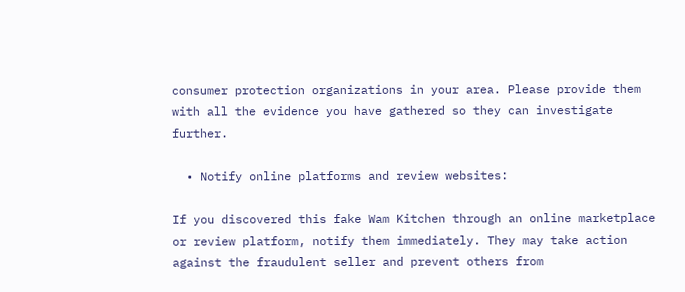consumer protection organizations in your area. Please provide them with all the evidence you have gathered so they can investigate further.

  • Notify online platforms and review websites:

If you discovered this fake Wam Kitchen through an online marketplace or review platform, notify them immediately. They may take action against the fraudulent seller and prevent others from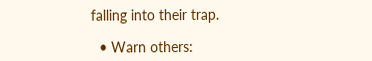falling into their trap.

  • Warn others: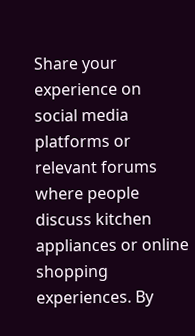Share your experience on social media platforms or relevant forums where people discuss kitchen appliances or online shopping experiences. By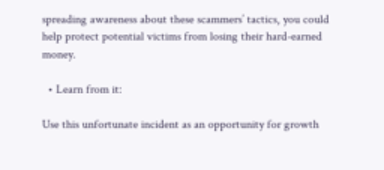spreading awareness about these scammers’ tactics, you could help protect potential victims from losing their hard-earned money.

  • Learn from it:

Use this unfortunate incident as an opportunity for growth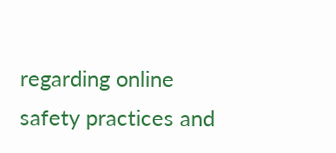regarding online safety practices and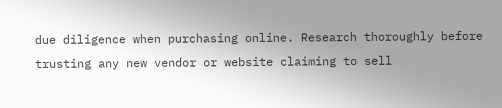due diligence when purchasing online. Research thoroughly before trusting any new vendor or website claiming to sell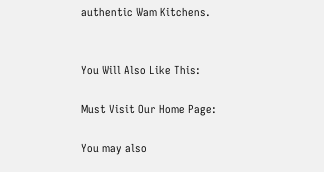authentic Wam Kitchens.


You Will Also Like This:

Must Visit Our Home Page:

You may also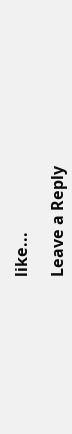like...

Leave a Reply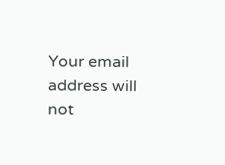Your email address will not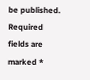be published. Required fields are marked *